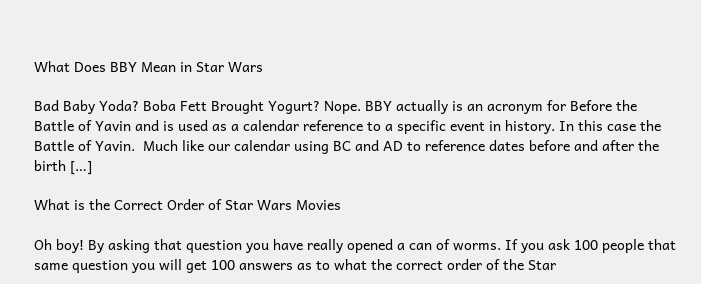What Does BBY Mean in Star Wars

Bad Baby Yoda? Boba Fett Brought Yogurt? Nope. BBY actually is an acronym for Before the Battle of Yavin and is used as a calendar reference to a specific event in history. In this case the Battle of Yavin.  Much like our calendar using BC and AD to reference dates before and after the birth […]

What is the Correct Order of Star Wars Movies

Oh boy! By asking that question you have really opened a can of worms. If you ask 100 people that same question you will get 100 answers as to what the correct order of the Star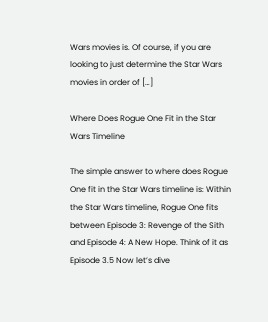Wars movies is. Of course, if you are looking to just determine the Star Wars movies in order of […]

Where Does Rogue One Fit in the Star Wars Timeline

The simple answer to where does Rogue One fit in the Star Wars timeline is: Within the Star Wars timeline, Rogue One fits between Episode 3: Revenge of the Sith and Episode 4: A New Hope. Think of it as Episode 3.5 Now let’s dive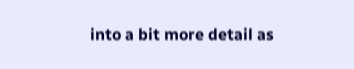into a bit more detail as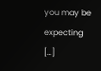you may be expecting […]